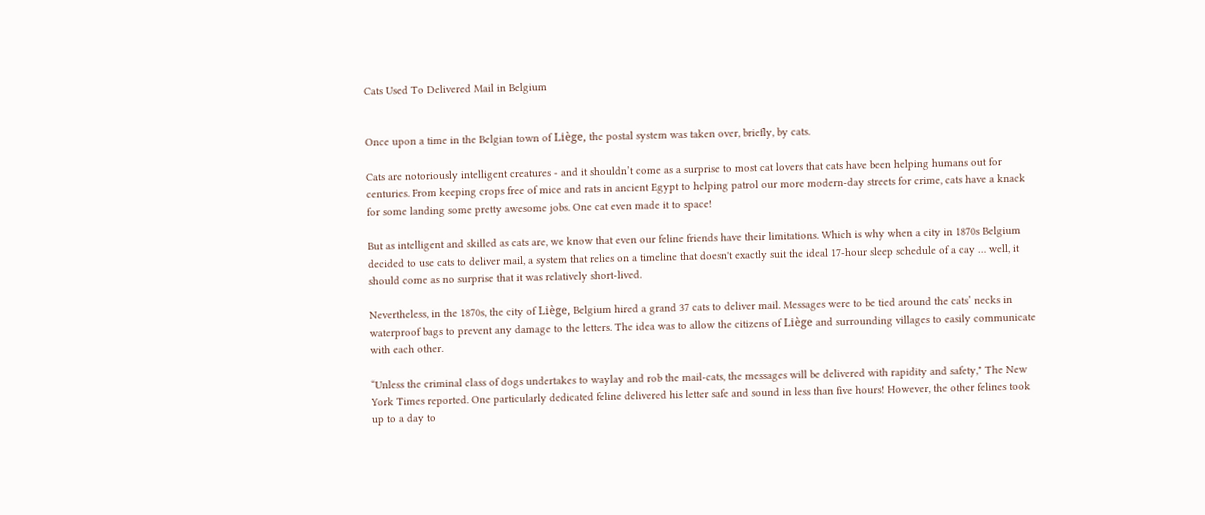Cats Used To Delivered Mail in Belgium


Once upon a time in the Belgian town of Liège, the postal system was taken over, briefly, by cats.

Cats are notoriously intelligent creatures - and it shouldn’t come as a surprise to most cat lovers that cats have been helping humans out for centuries. From keeping crops free of mice and rats in ancient Egypt to helping patrol our more modern-day streets for crime, cats have a knack for some landing some pretty awesome jobs. One cat even made it to space!

But as intelligent and skilled as cats are, we know that even our feline friends have their limitations. Which is why when a city in 1870s Belgium decided to use cats to deliver mail, a system that relies on a timeline that doesn't exactly suit the ideal 17-hour sleep schedule of a cay … well, it should come as no surprise that it was relatively short-lived.

Nevertheless, in the 1870s, the city of Liège, Belgium hired a grand 37 cats to deliver mail. Messages were to be tied around the cats’ necks in waterproof bags to prevent any damage to the letters. The idea was to allow the citizens of Liège and surrounding villages to easily communicate with each other.

“Unless the criminal class of dogs undertakes to waylay and rob the mail-cats, the messages will be delivered with rapidity and safety," The New York Times reported. One particularly dedicated feline delivered his letter safe and sound in less than five hours! However, the other felines took up to a day to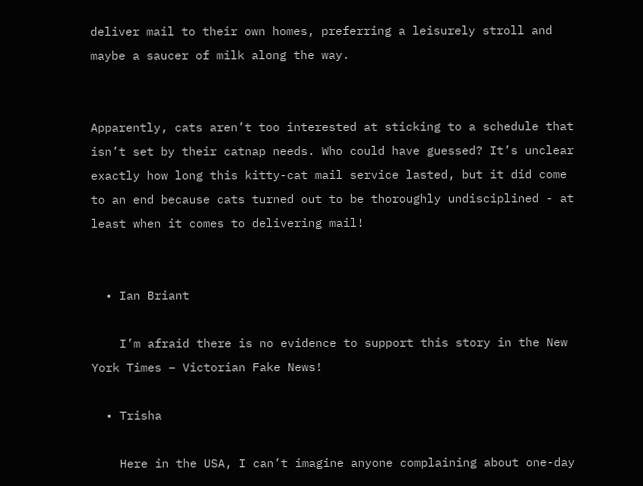deliver mail to their own homes, preferring a leisurely stroll and maybe a saucer of milk along the way.


Apparently, cats aren’t too interested at sticking to a schedule that isn’t set by their catnap needs. Who could have guessed? It’s unclear exactly how long this kitty-cat mail service lasted, but it did come to an end because cats turned out to be thoroughly undisciplined - at least when it comes to delivering mail!


  • Ian Briant

    I’m afraid there is no evidence to support this story in the New York Times – Victorian Fake News!

  • Trisha

    Here in the USA, I can’t imagine anyone complaining about one-day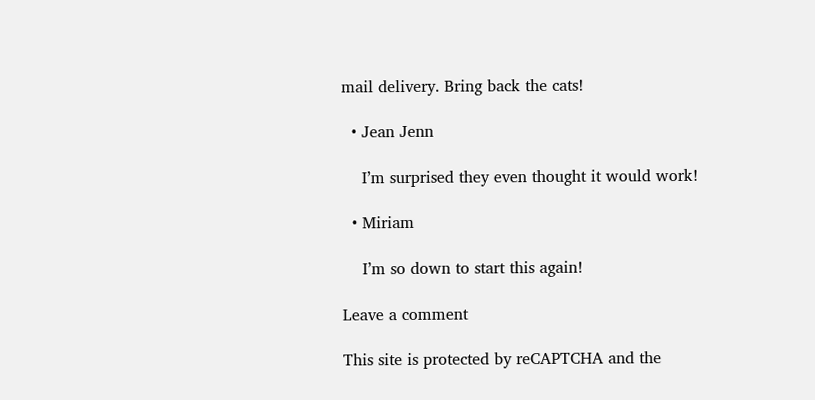mail delivery. Bring back the cats!

  • Jean Jenn

    I’m surprised they even thought it would work!

  • Miriam

    I’m so down to start this again!

Leave a comment

This site is protected by reCAPTCHA and the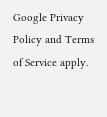Google Privacy Policy and Terms of Service apply.